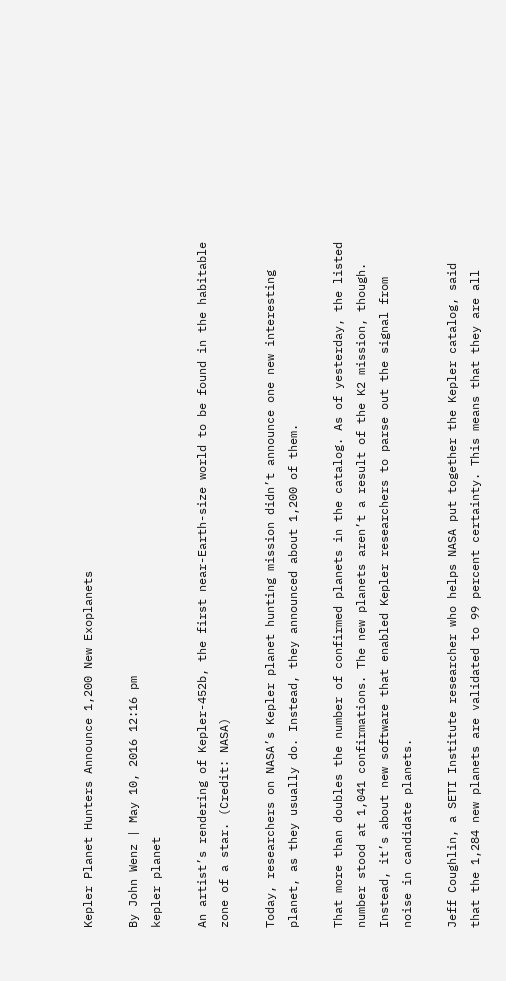Kepler Planet Hunters Announce 1,200 New Exoplanets

By John Wenz | May 10, 2016 12:16 pm
kepler planet

An artist’s rendering of Kepler-452b, the first near-Earth-size world to be found in the habitable zone of a star. (Credit: NASA)

Today, researchers on NASA’s Kepler planet hunting mission didn’t announce one new interesting planet, as they usually do. Instead, they announced about 1,200 of them.

That more than doubles the number of confirmed planets in the catalog. As of yesterday, the listed number stood at 1,041 confirmations. The new planets aren’t a result of the K2 mission, though. Instead, it’s about new software that enabled Kepler researchers to parse out the signal from noise in candidate planets.

Jeff Coughlin, a SETI Institute researcher who helps NASA put together the Kepler catalog, said that the 1,284 new planets are validated to 99 percent certainty. This means that they are all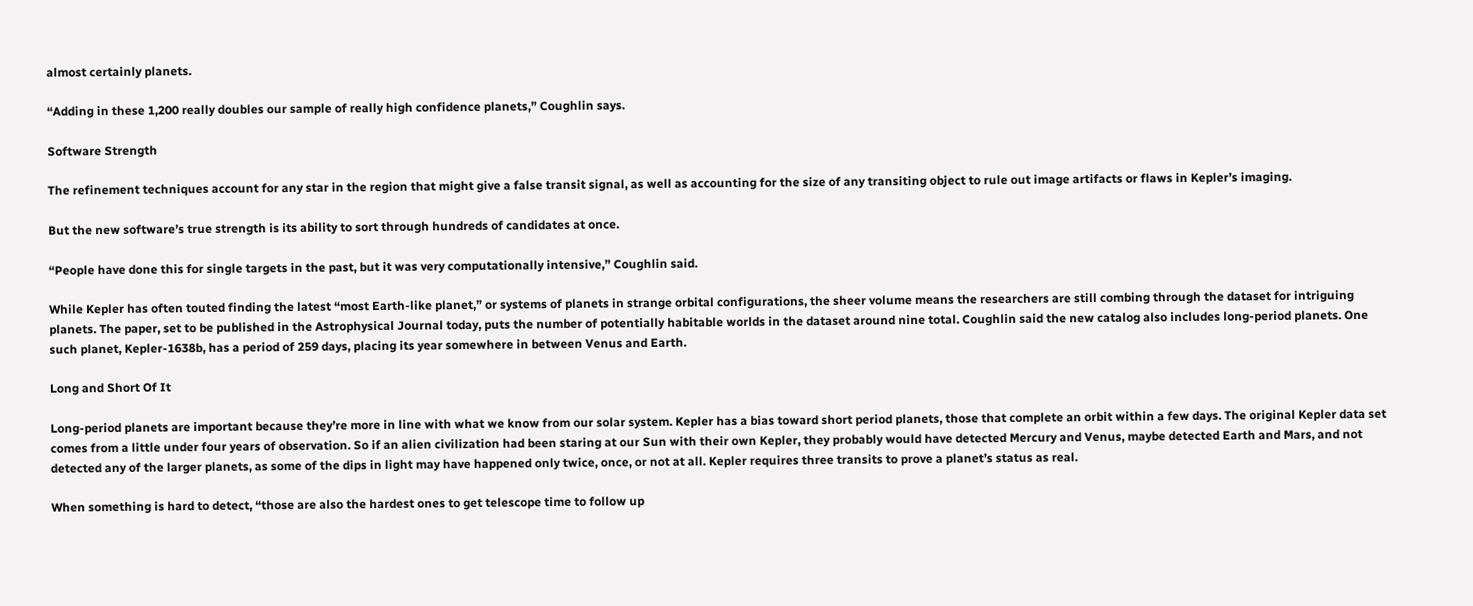almost certainly planets.

“Adding in these 1,200 really doubles our sample of really high confidence planets,” Coughlin says.

Software Strength

The refinement techniques account for any star in the region that might give a false transit signal, as well as accounting for the size of any transiting object to rule out image artifacts or flaws in Kepler’s imaging.

But the new software’s true strength is its ability to sort through hundreds of candidates at once.

“People have done this for single targets in the past, but it was very computationally intensive,” Coughlin said.

While Kepler has often touted finding the latest “most Earth-like planet,” or systems of planets in strange orbital configurations, the sheer volume means the researchers are still combing through the dataset for intriguing planets. The paper, set to be published in the Astrophysical Journal today, puts the number of potentially habitable worlds in the dataset around nine total. Coughlin said the new catalog also includes long-period planets. One such planet, Kepler-1638b, has a period of 259 days, placing its year somewhere in between Venus and Earth.

Long and Short Of It

Long-period planets are important because they’re more in line with what we know from our solar system. Kepler has a bias toward short period planets, those that complete an orbit within a few days. The original Kepler data set comes from a little under four years of observation. So if an alien civilization had been staring at our Sun with their own Kepler, they probably would have detected Mercury and Venus, maybe detected Earth and Mars, and not detected any of the larger planets, as some of the dips in light may have happened only twice, once, or not at all. Kepler requires three transits to prove a planet’s status as real.

When something is hard to detect, “those are also the hardest ones to get telescope time to follow up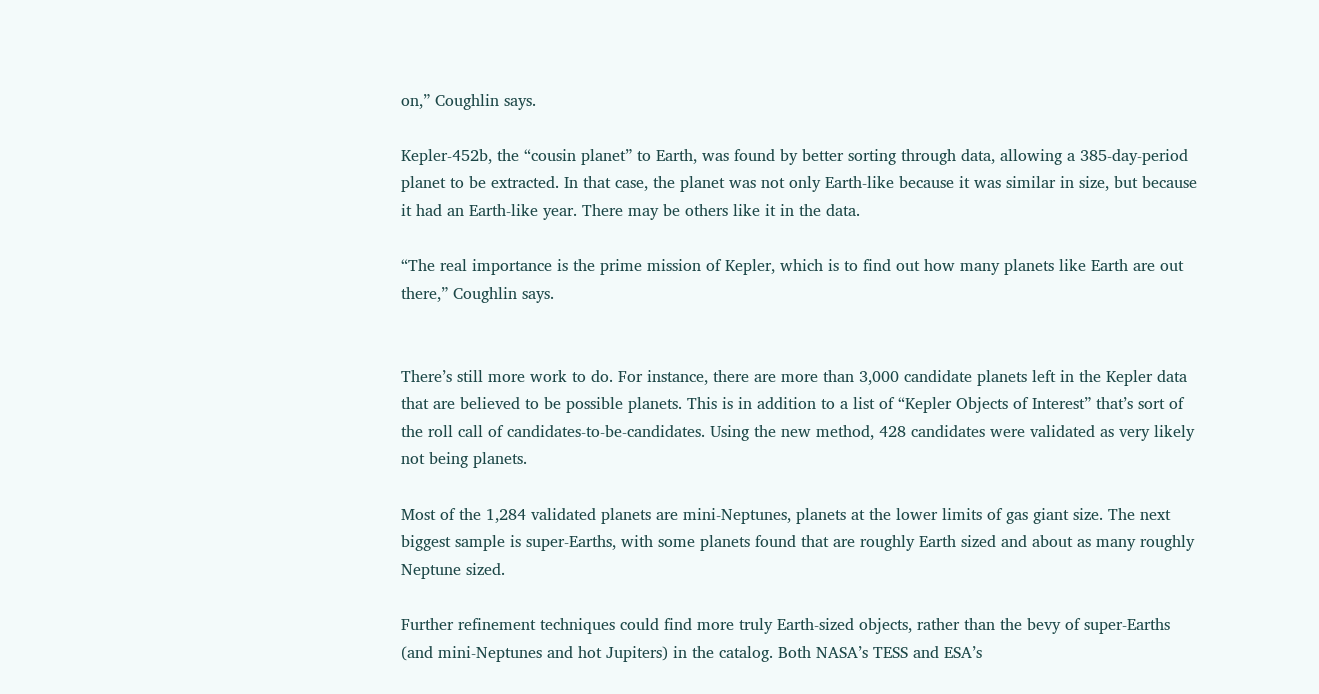on,” Coughlin says.

Kepler-452b, the “cousin planet” to Earth, was found by better sorting through data, allowing a 385-day-period planet to be extracted. In that case, the planet was not only Earth-like because it was similar in size, but because it had an Earth-like year. There may be others like it in the data.

“The real importance is the prime mission of Kepler, which is to find out how many planets like Earth are out there,” Coughlin says.


There’s still more work to do. For instance, there are more than 3,000 candidate planets left in the Kepler data that are believed to be possible planets. This is in addition to a list of “Kepler Objects of Interest” that’s sort of the roll call of candidates-to-be-candidates. Using the new method, 428 candidates were validated as very likely not being planets.

Most of the 1,284 validated planets are mini-Neptunes, planets at the lower limits of gas giant size. The next biggest sample is super-Earths, with some planets found that are roughly Earth sized and about as many roughly Neptune sized.

Further refinement techniques could find more truly Earth-sized objects, rather than the bevy of super-Earths (and mini-Neptunes and hot Jupiters) in the catalog. Both NASA’s TESS and ESA’s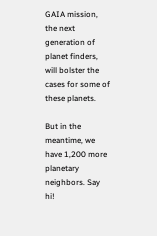GAIA mission, the next generation of planet finders, will bolster the cases for some of these planets.

But in the meantime, we have 1,200 more planetary neighbors. Say hi!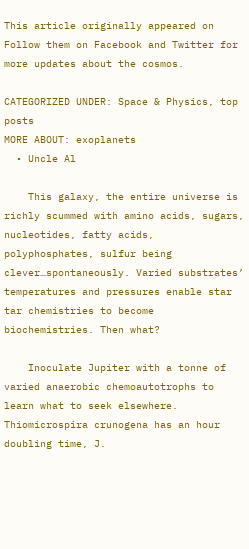This article originally appeared on Follow them on Facebook and Twitter for more updates about the cosmos.

CATEGORIZED UNDER: Space & Physics, top posts
MORE ABOUT: exoplanets
  • Uncle Al

    This galaxy, the entire universe is richly scummed with amino acids, sugars, nucleotides, fatty acids, polyphosphates, sulfur being clever…spontaneously. Varied substrates’ temperatures and pressures enable star tar chemistries to become biochemistries. Then what?

    Inoculate Jupiter with a tonne of varied anaerobic chemoautotrophs to learn what to seek elsewhere. Thiomicrospira crunogena has an hour doubling time, J.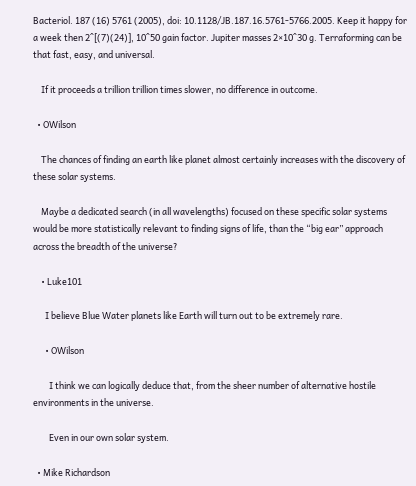Bacteriol. 187 (16) 5761 (2005), doi: 10.1128/JB.187.16.5761-5766.2005. Keep it happy for a week then 2^[(7)(24)], 10^50 gain factor. Jupiter masses 2×10^30 g. Terraforming can be that fast, easy, and universal.

    If it proceeds a trillion trillion times slower, no difference in outcome.

  • OWilson

    The chances of finding an earth like planet almost certainly increases with the discovery of these solar systems.

    Maybe a dedicated search (in all wavelengths) focused on these specific solar systems would be more statistically relevant to finding signs of life, than the “big ear” approach across the breadth of the universe?

    • Luke101

      I believe Blue Water planets like Earth will turn out to be extremely rare.

      • OWilson

        I think we can logically deduce that, from the sheer number of alternative hostile environments in the universe.

        Even in our own solar system.

  • Mike Richardson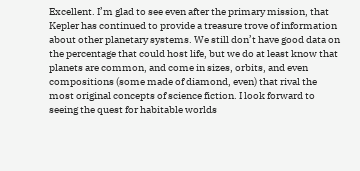Excellent. I’m glad to see even after the primary mission, that Kepler has continued to provide a treasure trove of information about other planetary systems. We still don’t have good data on the percentage that could host life, but we do at least know that planets are common, and come in sizes, orbits, and even compositions (some made of diamond, even) that rival the most original concepts of science fiction. I look forward to seeing the quest for habitable worlds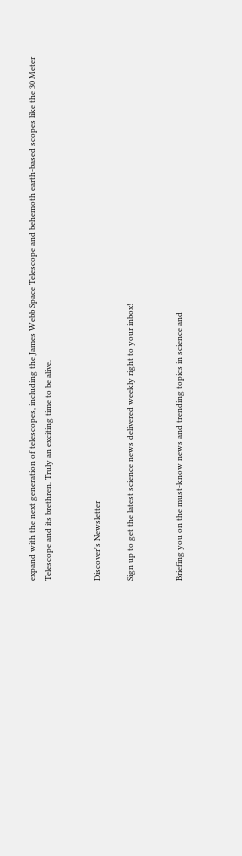expand with the next generation of telescopes, including the James Webb Space Telescope and behemoth earth-based scopes like the 30 Meter Telescope and its brethren. Truly an exciting time to be alive.


Discover's Newsletter

Sign up to get the latest science news delivered weekly right to your inbox!


Briefing you on the must-know news and trending topics in science and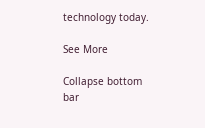technology today.

See More

Collapse bottom bar